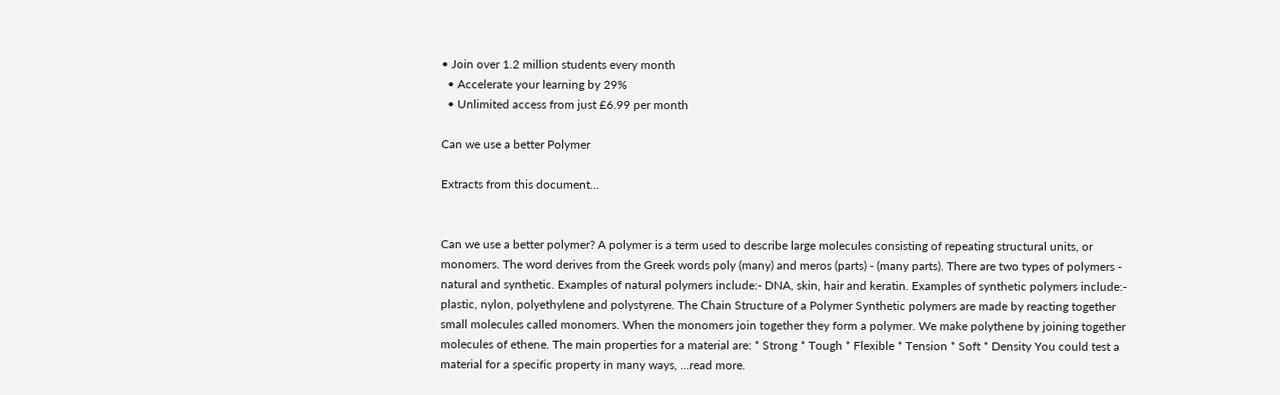• Join over 1.2 million students every month
  • Accelerate your learning by 29%
  • Unlimited access from just £6.99 per month

Can we use a better Polymer

Extracts from this document...


Can we use a better polymer? A polymer is a term used to describe large molecules consisting of repeating structural units, or monomers. The word derives from the Greek words poly (many) and meros (parts) - (many parts). There are two types of polymers - natural and synthetic. Examples of natural polymers include:- DNA, skin, hair and keratin. Examples of synthetic polymers include:- plastic, nylon, polyethylene and polystyrene. The Chain Structure of a Polymer Synthetic polymers are made by reacting together small molecules called monomers. When the monomers join together they form a polymer. We make polythene by joining together molecules of ethene. The main properties for a material are: * Strong * Tough * Flexible * Tension * Soft * Density You could test a material for a specific property in many ways, ...read more.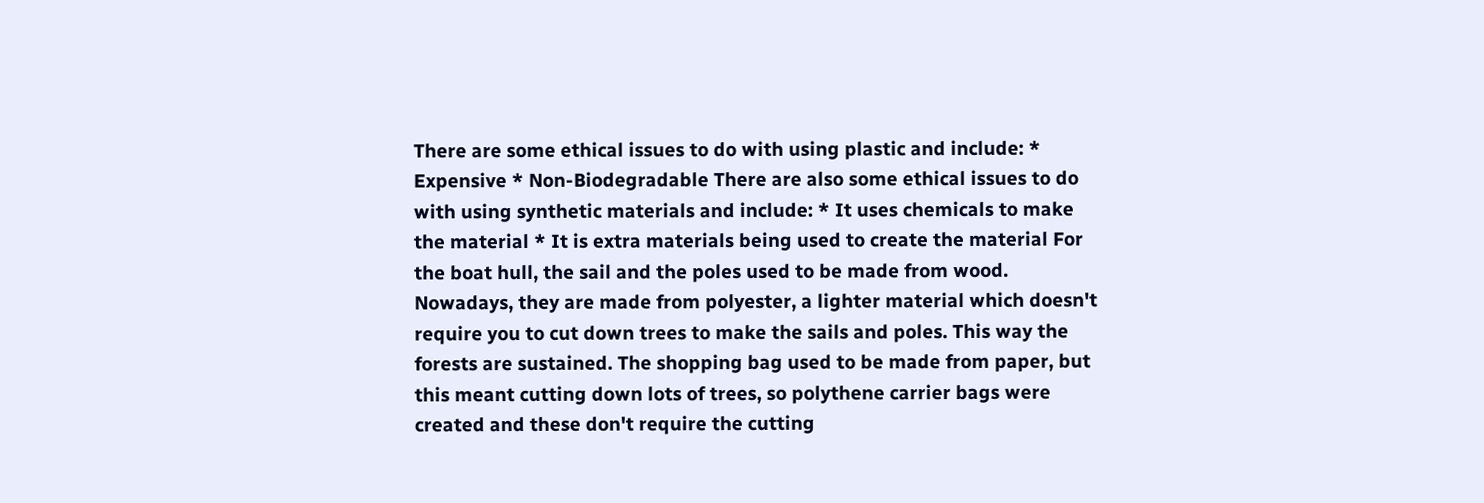There are some ethical issues to do with using plastic and include: * Expensive * Non-Biodegradable There are also some ethical issues to do with using synthetic materials and include: * It uses chemicals to make the material * It is extra materials being used to create the material For the boat hull, the sail and the poles used to be made from wood. Nowadays, they are made from polyester, a lighter material which doesn't require you to cut down trees to make the sails and poles. This way the forests are sustained. The shopping bag used to be made from paper, but this meant cutting down lots of trees, so polythene carrier bags were created and these don't require the cutting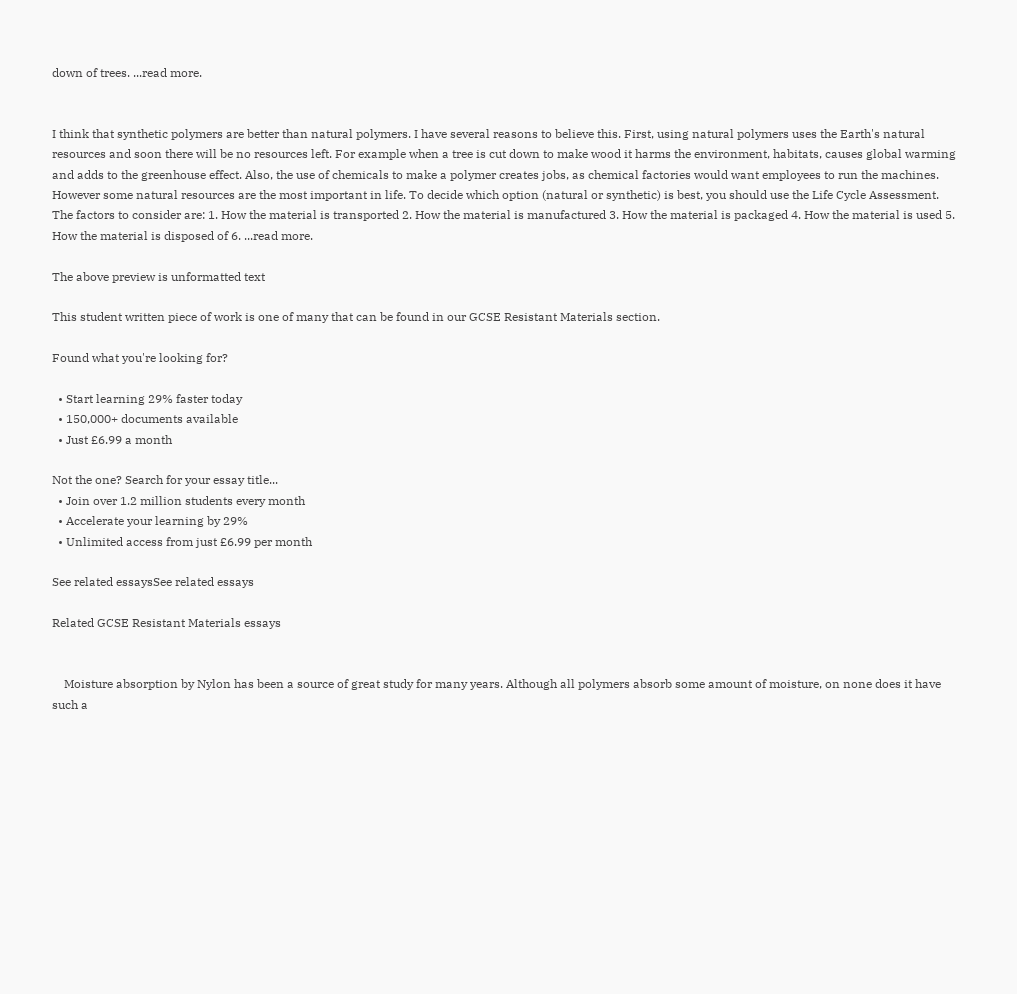down of trees. ...read more.


I think that synthetic polymers are better than natural polymers. I have several reasons to believe this. First, using natural polymers uses the Earth's natural resources and soon there will be no resources left. For example when a tree is cut down to make wood it harms the environment, habitats, causes global warming and adds to the greenhouse effect. Also, the use of chemicals to make a polymer creates jobs, as chemical factories would want employees to run the machines. However some natural resources are the most important in life. To decide which option (natural or synthetic) is best, you should use the Life Cycle Assessment. The factors to consider are: 1. How the material is transported 2. How the material is manufactured 3. How the material is packaged 4. How the material is used 5. How the material is disposed of 6. ...read more.

The above preview is unformatted text

This student written piece of work is one of many that can be found in our GCSE Resistant Materials section.

Found what you're looking for?

  • Start learning 29% faster today
  • 150,000+ documents available
  • Just £6.99 a month

Not the one? Search for your essay title...
  • Join over 1.2 million students every month
  • Accelerate your learning by 29%
  • Unlimited access from just £6.99 per month

See related essaysSee related essays

Related GCSE Resistant Materials essays


    Moisture absorption by Nylon has been a source of great study for many years. Although all polymers absorb some amount of moisture, on none does it have such a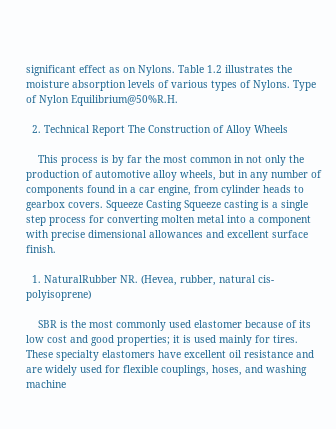significant effect as on Nylons. Table 1.2 illustrates the moisture absorption levels of various types of Nylons. Type of Nylon Equilibrium@50%R.H.

  2. Technical Report The Construction of Alloy Wheels

    This process is by far the most common in not only the production of automotive alloy wheels, but in any number of components found in a car engine, from cylinder heads to gearbox covers. Squeeze Casting Squeeze casting is a single step process for converting molten metal into a component with precise dimensional allowances and excellent surface finish.

  1. NaturalRubber NR. (Hevea, rubber, natural cis-polyisoprene)

    SBR is the most commonly used elastomer because of its low cost and good properties; it is used mainly for tires. These specialty elastomers have excellent oil resistance and are widely used for flexible couplings, hoses, and washing machine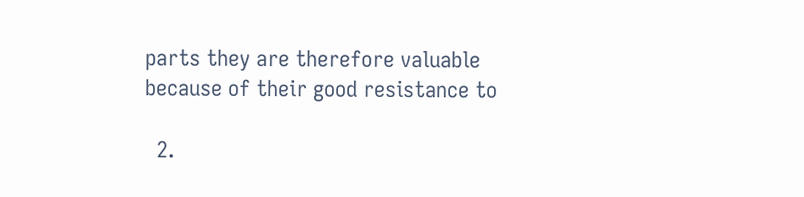parts they are therefore valuable because of their good resistance to

  2.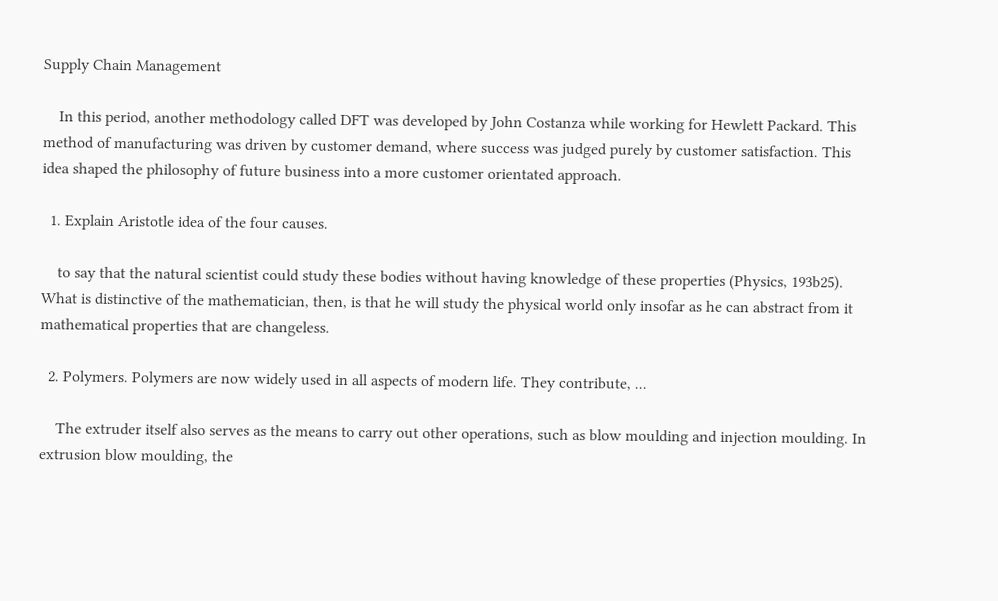Supply Chain Management

    In this period, another methodology called DFT was developed by John Costanza while working for Hewlett Packard. This method of manufacturing was driven by customer demand, where success was judged purely by customer satisfaction. This idea shaped the philosophy of future business into a more customer orientated approach.

  1. Explain Aristotle idea of the four causes.

    to say that the natural scientist could study these bodies without having knowledge of these properties (Physics, 193b25). What is distinctive of the mathematician, then, is that he will study the physical world only insofar as he can abstract from it mathematical properties that are changeless.

  2. Polymers. Polymers are now widely used in all aspects of modern life. They contribute, ...

    The extruder itself also serves as the means to carry out other operations, such as blow moulding and injection moulding. In extrusion blow moulding, the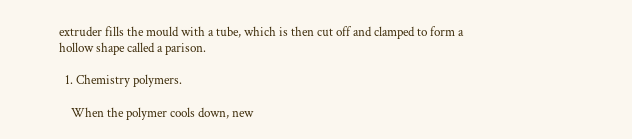extruder fills the mould with a tube, which is then cut off and clamped to form a hollow shape called a parison.

  1. Chemistry polymers.

    When the polymer cools down, new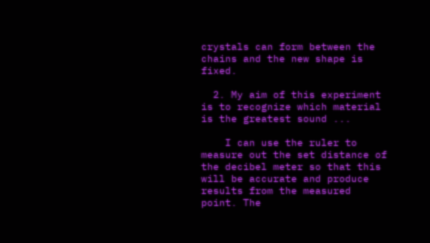crystals can form between the chains and the new shape is fixed.

  2. My aim of this experiment is to recognize which material is the greatest sound ...

    I can use the ruler to measure out the set distance of the decibel meter so that this will be accurate and produce results from the measured point. The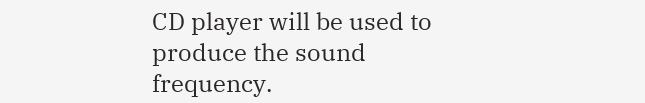CD player will be used to produce the sound frequency.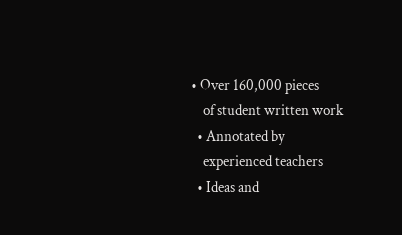• Over 160,000 pieces
    of student written work
  • Annotated by
    experienced teachers
  • Ideas and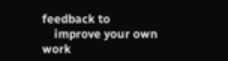feedback to
    improve your own work